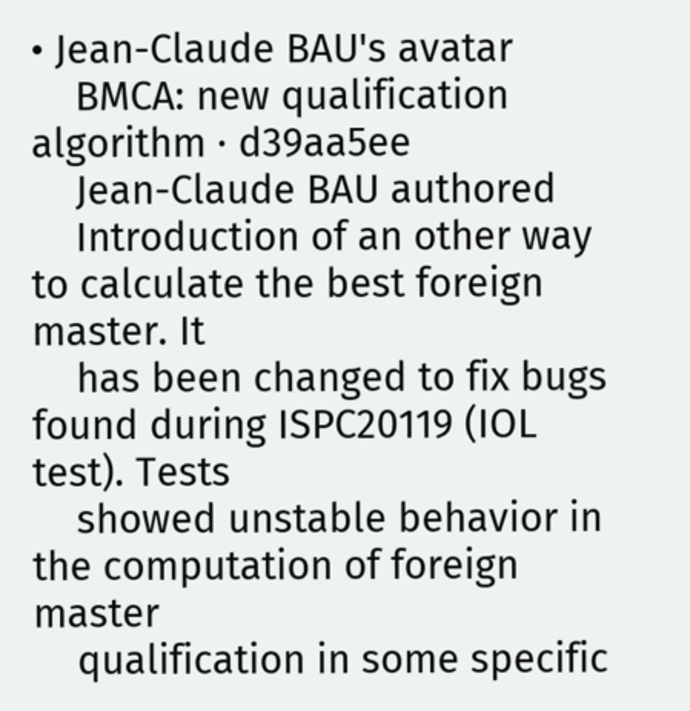• Jean-Claude BAU's avatar
    BMCA: new qualification algorithm · d39aa5ee
    Jean-Claude BAU authored
    Introduction of an other way to calculate the best foreign master. It
    has been changed to fix bugs found during ISPC20119 (IOL test). Tests
    showed unstable behavior in the computation of foreign master
    qualification in some specific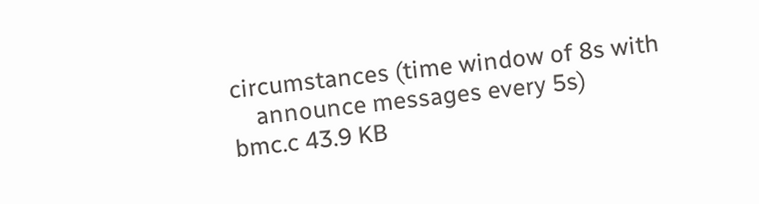circumstances (time window of 8s with
    announce messages every 5s)
bmc.c 43.9 KB